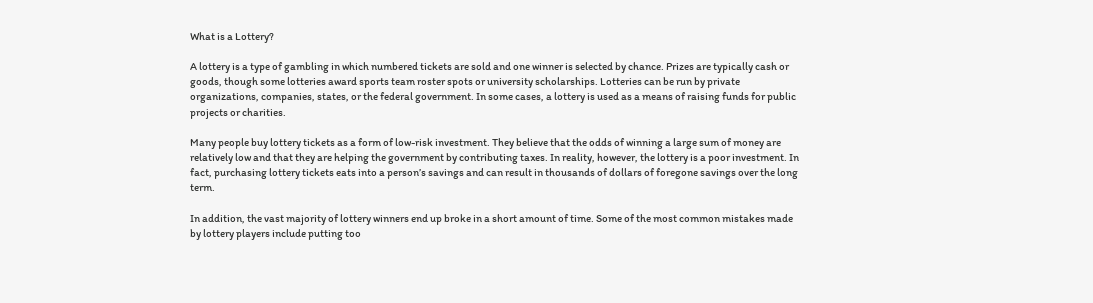What is a Lottery?

A lottery is a type of gambling in which numbered tickets are sold and one winner is selected by chance. Prizes are typically cash or goods, though some lotteries award sports team roster spots or university scholarships. Lotteries can be run by private organizations, companies, states, or the federal government. In some cases, a lottery is used as a means of raising funds for public projects or charities.

Many people buy lottery tickets as a form of low-risk investment. They believe that the odds of winning a large sum of money are relatively low and that they are helping the government by contributing taxes. In reality, however, the lottery is a poor investment. In fact, purchasing lottery tickets eats into a person’s savings and can result in thousands of dollars of foregone savings over the long term.

In addition, the vast majority of lottery winners end up broke in a short amount of time. Some of the most common mistakes made by lottery players include putting too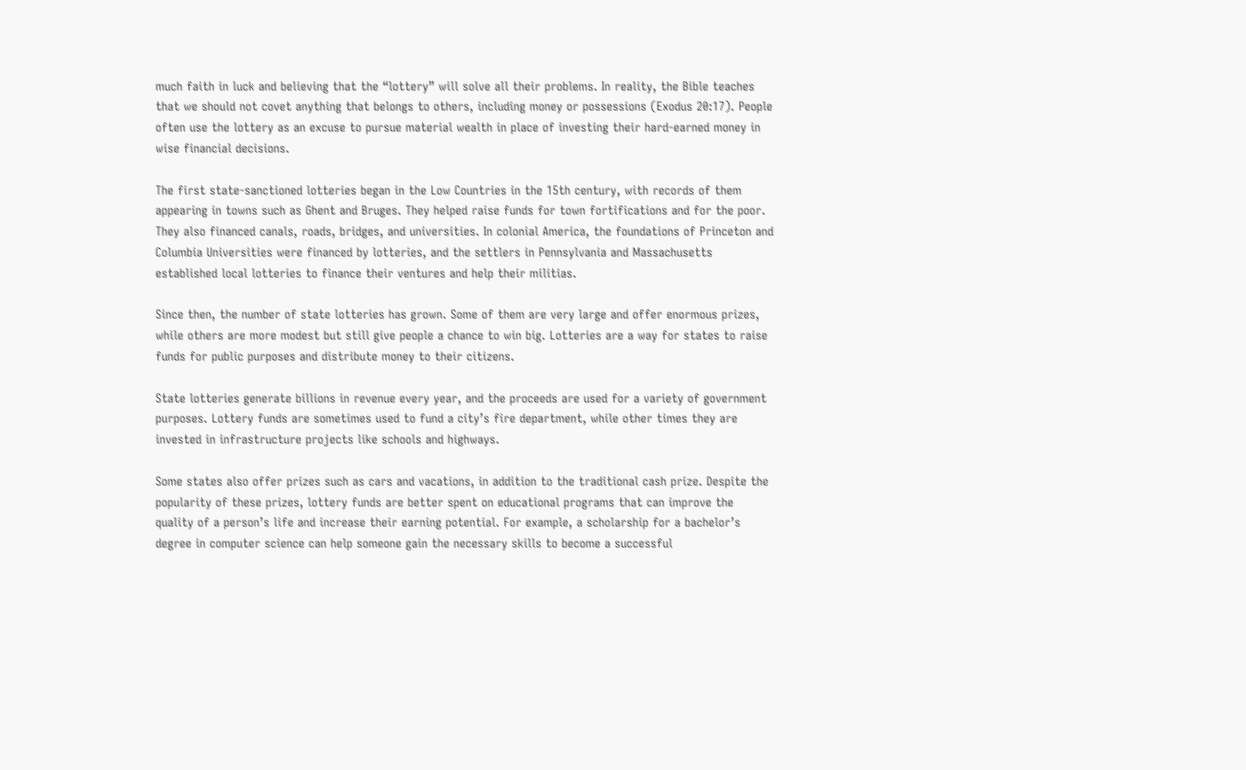much faith in luck and believing that the “lottery” will solve all their problems. In reality, the Bible teaches that we should not covet anything that belongs to others, including money or possessions (Exodus 20:17). People often use the lottery as an excuse to pursue material wealth in place of investing their hard-earned money in wise financial decisions.

The first state-sanctioned lotteries began in the Low Countries in the 15th century, with records of them appearing in towns such as Ghent and Bruges. They helped raise funds for town fortifications and for the poor. They also financed canals, roads, bridges, and universities. In colonial America, the foundations of Princeton and Columbia Universities were financed by lotteries, and the settlers in Pennsylvania and Massachusetts established local lotteries to finance their ventures and help their militias.

Since then, the number of state lotteries has grown. Some of them are very large and offer enormous prizes, while others are more modest but still give people a chance to win big. Lotteries are a way for states to raise funds for public purposes and distribute money to their citizens.

State lotteries generate billions in revenue every year, and the proceeds are used for a variety of government purposes. Lottery funds are sometimes used to fund a city’s fire department, while other times they are invested in infrastructure projects like schools and highways.

Some states also offer prizes such as cars and vacations, in addition to the traditional cash prize. Despite the popularity of these prizes, lottery funds are better spent on educational programs that can improve the quality of a person’s life and increase their earning potential. For example, a scholarship for a bachelor’s degree in computer science can help someone gain the necessary skills to become a successful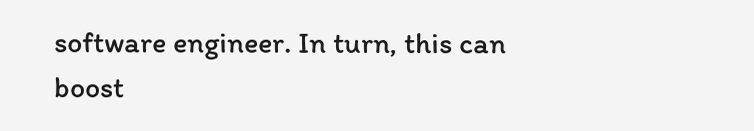software engineer. In turn, this can boost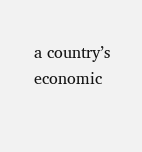a country’s economic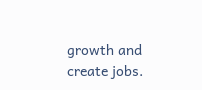growth and create jobs.